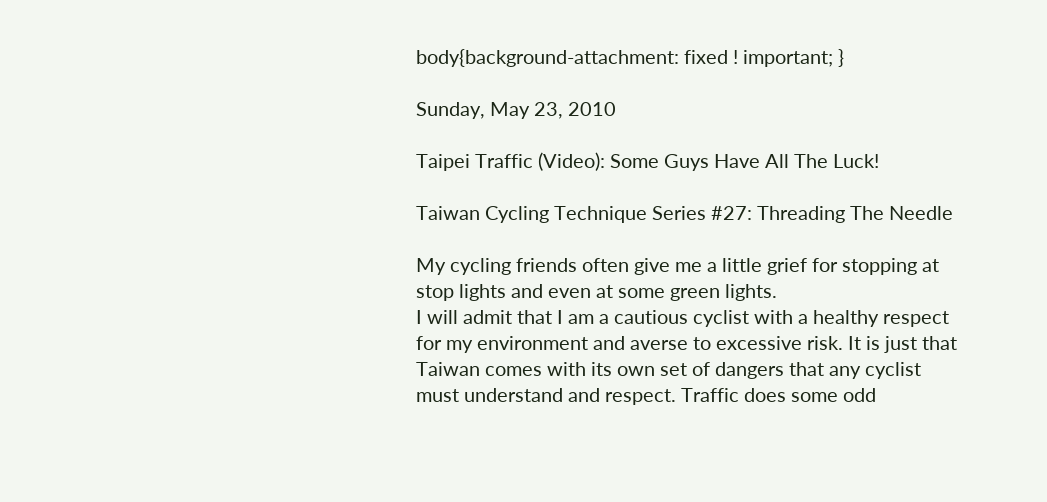body{background-attachment: fixed ! important; }

Sunday, May 23, 2010

Taipei Traffic (Video): Some Guys Have All The Luck!

Taiwan Cycling Technique Series #27: Threading The Needle

My cycling friends often give me a little grief for stopping at stop lights and even at some green lights.
I will admit that I am a cautious cyclist with a healthy respect for my environment and averse to excessive risk. It is just that Taiwan comes with its own set of dangers that any cyclist must understand and respect. Traffic does some odd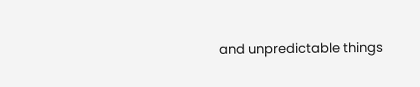and unpredictable things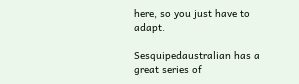here, so you just have to adapt.

Sesquipedaustralian has a great series of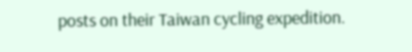posts on their Taiwan cycling expedition.